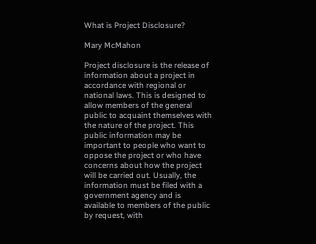What is Project Disclosure?

Mary McMahon

Project disclosure is the release of information about a project in accordance with regional or national laws. This is designed to allow members of the general public to acquaint themselves with the nature of the project. This public information may be important to people who want to oppose the project or who have concerns about how the project will be carried out. Usually, the information must be filed with a government agency and is available to members of the public by request, with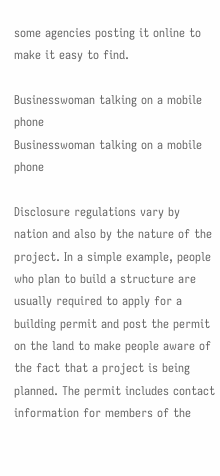some agencies posting it online to make it easy to find.

Businesswoman talking on a mobile phone
Businesswoman talking on a mobile phone

Disclosure regulations vary by nation and also by the nature of the project. In a simple example, people who plan to build a structure are usually required to apply for a building permit and post the permit on the land to make people aware of the fact that a project is being planned. The permit includes contact information for members of the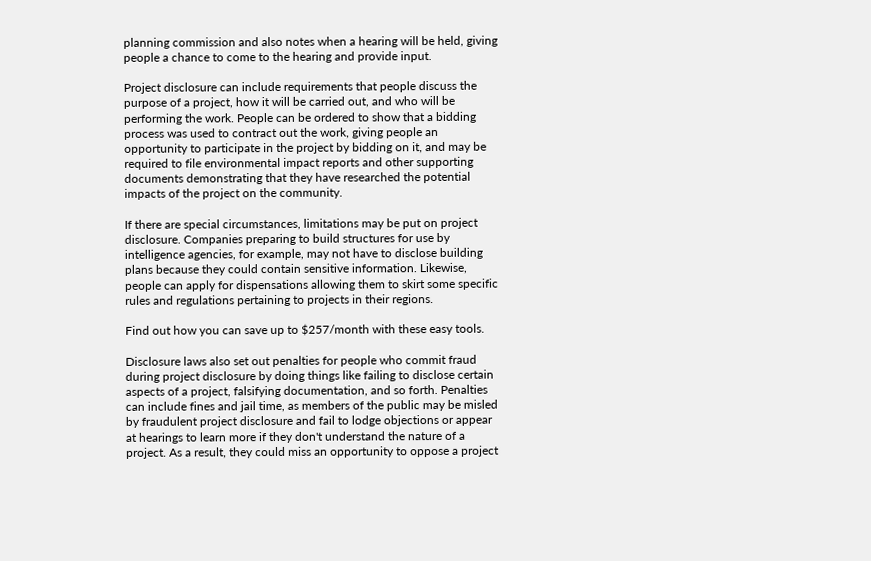planning commission and also notes when a hearing will be held, giving people a chance to come to the hearing and provide input.

Project disclosure can include requirements that people discuss the purpose of a project, how it will be carried out, and who will be performing the work. People can be ordered to show that a bidding process was used to contract out the work, giving people an opportunity to participate in the project by bidding on it, and may be required to file environmental impact reports and other supporting documents demonstrating that they have researched the potential impacts of the project on the community.

If there are special circumstances, limitations may be put on project disclosure. Companies preparing to build structures for use by intelligence agencies, for example, may not have to disclose building plans because they could contain sensitive information. Likewise, people can apply for dispensations allowing them to skirt some specific rules and regulations pertaining to projects in their regions.

Find out how you can save up to $257/month with these easy tools.

Disclosure laws also set out penalties for people who commit fraud during project disclosure by doing things like failing to disclose certain aspects of a project, falsifying documentation, and so forth. Penalties can include fines and jail time, as members of the public may be misled by fraudulent project disclosure and fail to lodge objections or appear at hearings to learn more if they don't understand the nature of a project. As a result, they could miss an opportunity to oppose a project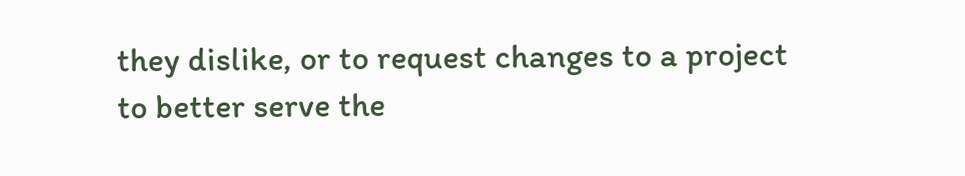they dislike, or to request changes to a project to better serve the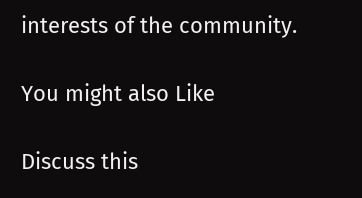interests of the community.

You might also Like

Discuss this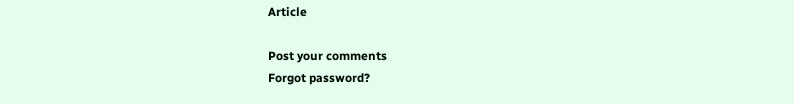Article

Post your comments
Forgot password?